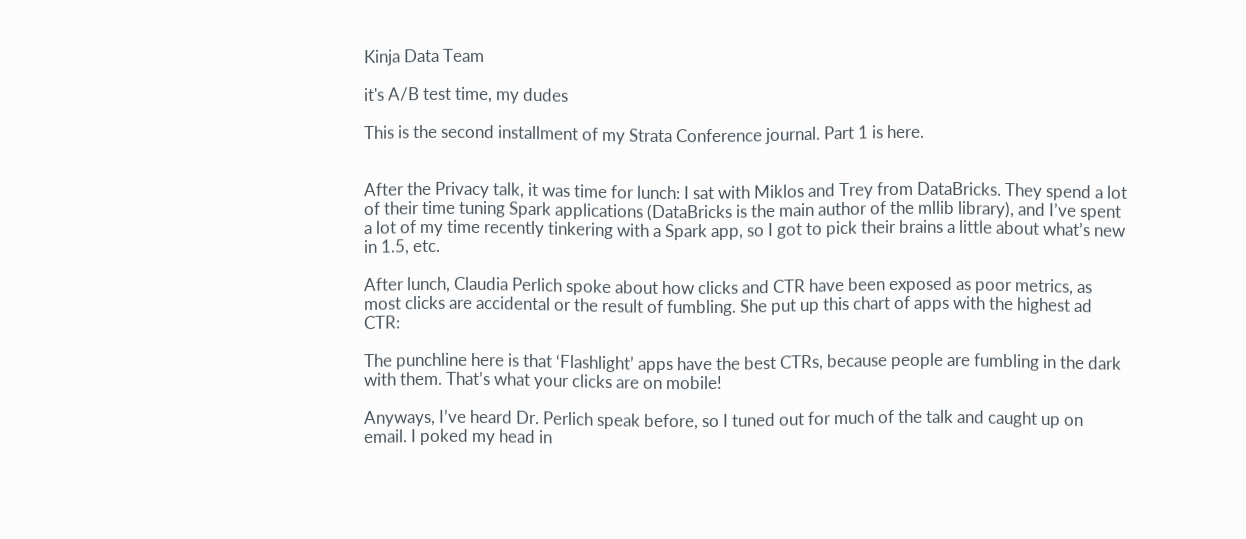Kinja Data Team

it's A/B test time, my dudes

This is the second installment of my Strata Conference journal. Part 1 is here.


After the Privacy talk, it was time for lunch: I sat with Miklos and Trey from DataBricks. They spend a lot of their time tuning Spark applications (DataBricks is the main author of the mllib library), and I’ve spent a lot of my time recently tinkering with a Spark app, so I got to pick their brains a little about what’s new in 1.5, etc.

After lunch, Claudia Perlich spoke about how clicks and CTR have been exposed as poor metrics, as most clicks are accidental or the result of fumbling. She put up this chart of apps with the highest ad CTR:

The punchline here is that ‘Flashlight’ apps have the best CTRs, because people are fumbling in the dark with them. That’s what your clicks are on mobile!

Anyways, I’ve heard Dr. Perlich speak before, so I tuned out for much of the talk and caught up on email. I poked my head in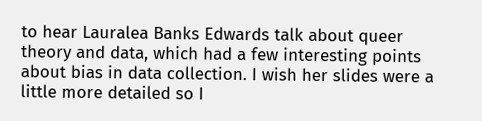to hear Lauralea Banks Edwards talk about queer theory and data, which had a few interesting points about bias in data collection. I wish her slides were a little more detailed so I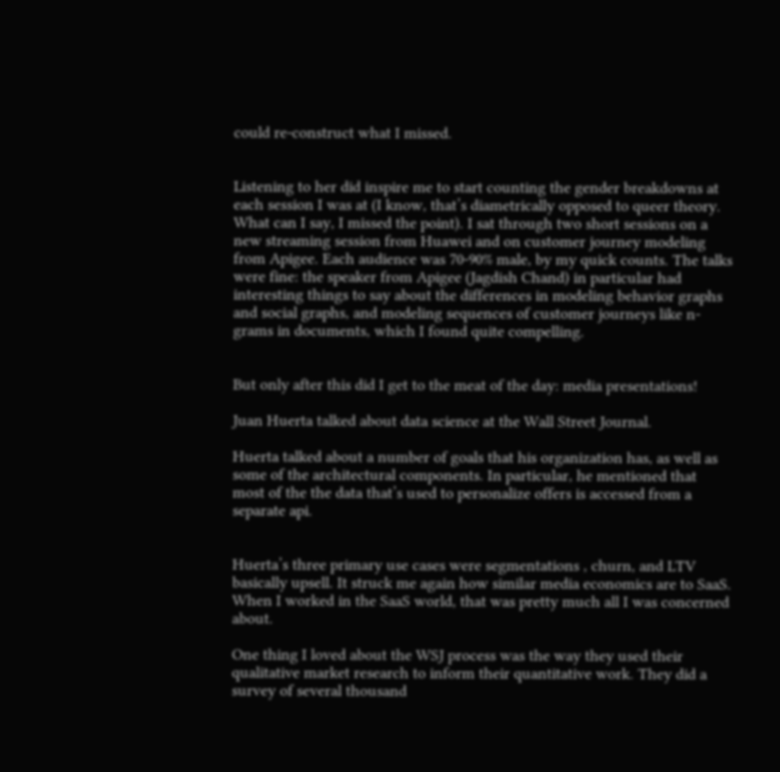could re-construct what I missed.


Listening to her did inspire me to start counting the gender breakdowns at each session I was at (I know, that’s diametrically opposed to queer theory. What can I say, I missed the point). I sat through two short sessions on a new streaming session from Huawei and on customer journey modeling from Apigee. Each audience was 70-90% male, by my quick counts. The talks were fine: the speaker from Apigee (Jagdish Chand) in particular had interesting things to say about the differences in modeling behavior graphs and social graphs, and modeling sequences of customer journeys like n-grams in documents, which I found quite compelling.


But only after this did I get to the meat of the day: media presentations!

Juan Huerta talked about data science at the Wall Street Journal.

Huerta talked about a number of goals that his organization has, as well as some of the architectural components. In particular, he mentioned that most of the the data that’s used to personalize offers is accessed from a separate api.


Huerta’s three primary use cases were segmentations , churn, and LTV basically upsell. It struck me again how similar media economics are to SaaS. When I worked in the SaaS world, that was pretty much all I was concerned about.

One thing I loved about the WSJ process was the way they used their qualitative market research to inform their quantitative work. They did a survey of several thousand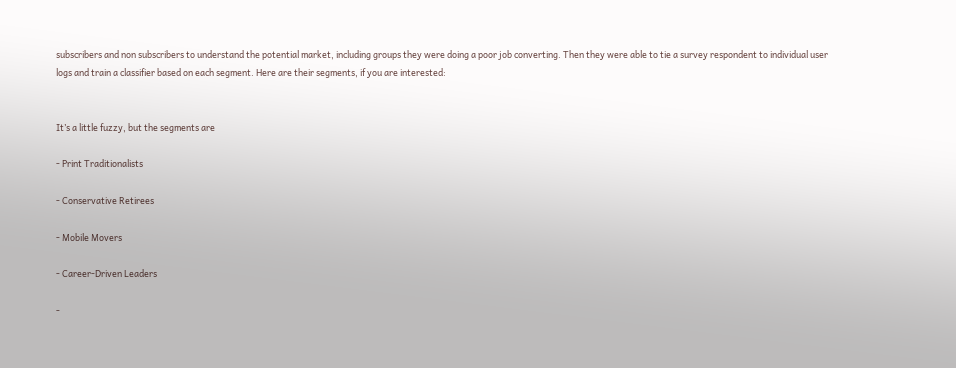subscribers and non subscribers to understand the potential market, including groups they were doing a poor job converting. Then they were able to tie a survey respondent to individual user logs and train a classifier based on each segment. Here are their segments, if you are interested:


It’s a little fuzzy, but the segments are

- Print Traditionalists

- Conservative Retirees

- Mobile Movers

- Career-Driven Leaders

-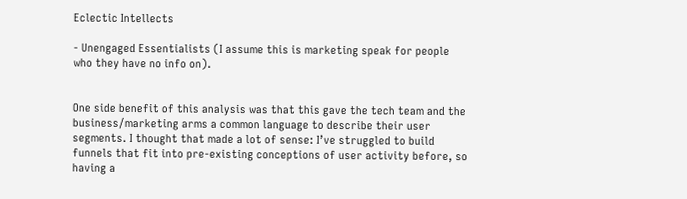Eclectic Intellects

- Unengaged Essentialists (I assume this is marketing speak for people who they have no info on).


One side benefit of this analysis was that this gave the tech team and the business/marketing arms a common language to describe their user segments. I thought that made a lot of sense: I’ve struggled to build funnels that fit into pre-existing conceptions of user activity before, so having a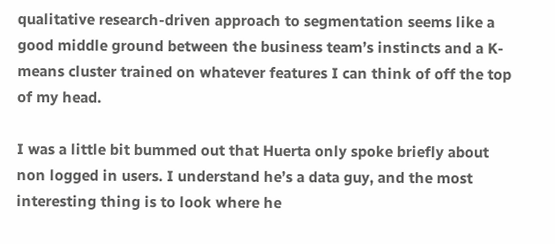qualitative research-driven approach to segmentation seems like a good middle ground between the business team’s instincts and a K-means cluster trained on whatever features I can think of off the top of my head.

I was a little bit bummed out that Huerta only spoke briefly about non logged in users. I understand he’s a data guy, and the most interesting thing is to look where he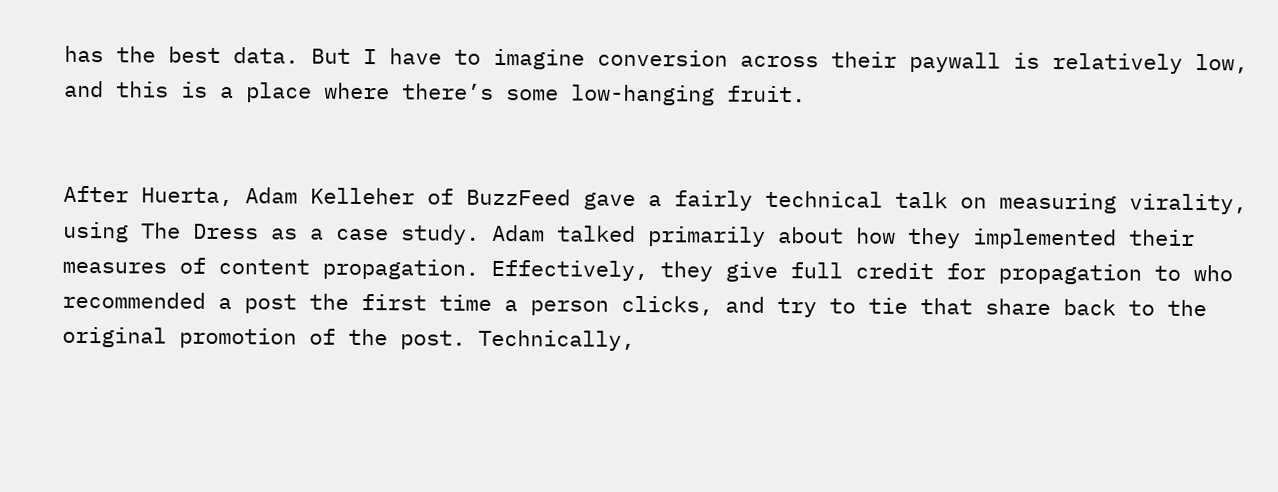has the best data. But I have to imagine conversion across their paywall is relatively low, and this is a place where there’s some low-hanging fruit.


After Huerta, Adam Kelleher of BuzzFeed gave a fairly technical talk on measuring virality, using The Dress as a case study. Adam talked primarily about how they implemented their measures of content propagation. Effectively, they give full credit for propagation to who recommended a post the first time a person clicks, and try to tie that share back to the original promotion of the post. Technically,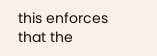this enforces that the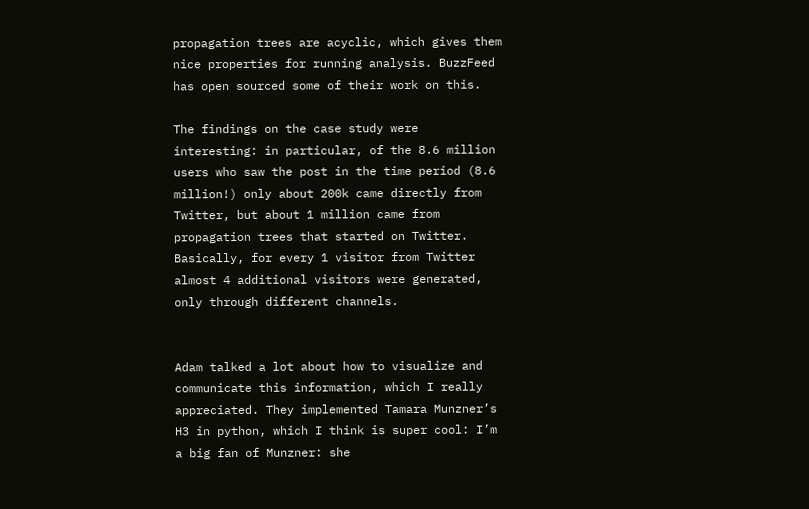propagation trees are acyclic, which gives them nice properties for running analysis. BuzzFeed has open sourced some of their work on this.

The findings on the case study were interesting: in particular, of the 8.6 million users who saw the post in the time period (8.6 million!) only about 200k came directly from Twitter, but about 1 million came from propagation trees that started on Twitter. Basically, for every 1 visitor from Twitter almost 4 additional visitors were generated, only through different channels.


Adam talked a lot about how to visualize and communicate this information, which I really appreciated. They implemented Tamara Munzner’s H3 in python, which I think is super cool: I’m a big fan of Munzner: she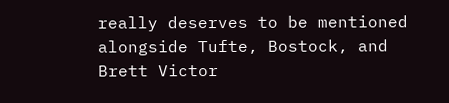really deserves to be mentioned alongside Tufte, Bostock, and Brett Victor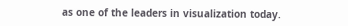as one of the leaders in visualization today.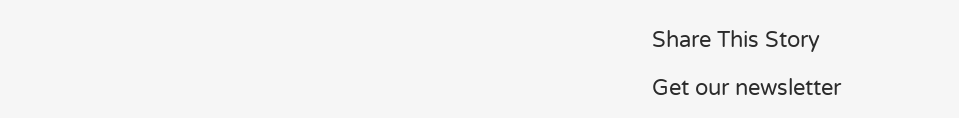Share This Story

Get our newsletter